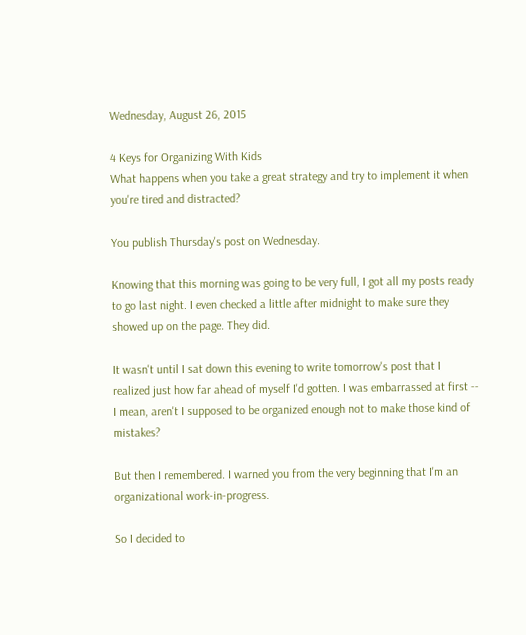Wednesday, August 26, 2015

4 Keys for Organizing With Kids
What happens when you take a great strategy and try to implement it when you're tired and distracted?

You publish Thursday's post on Wednesday.

Knowing that this morning was going to be very full, I got all my posts ready to go last night. I even checked a little after midnight to make sure they showed up on the page. They did.

It wasn't until I sat down this evening to write tomorrow's post that I realized just how far ahead of myself I'd gotten. I was embarrassed at first -- I mean, aren't I supposed to be organized enough not to make those kind of mistakes?

But then I remembered. I warned you from the very beginning that I'm an organizational work-in-progress.

So I decided to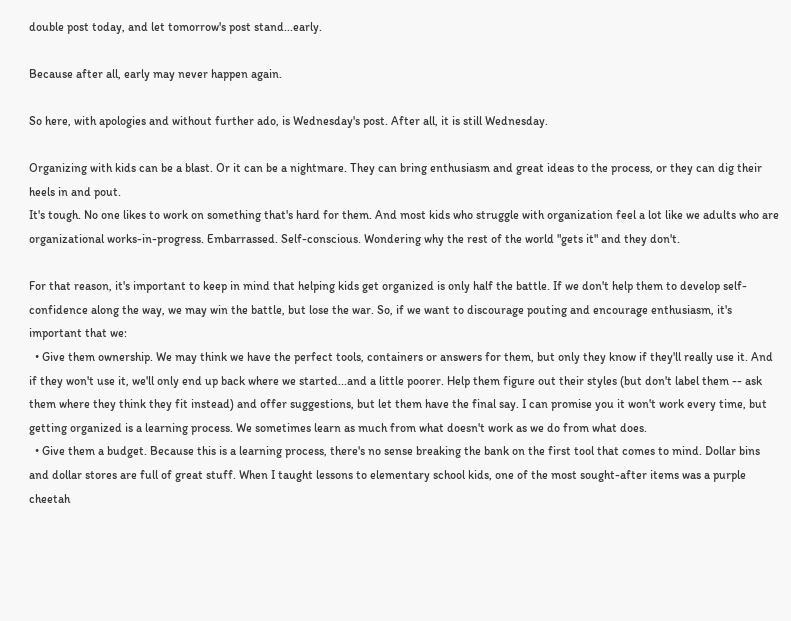double post today, and let tomorrow's post stand...early.

Because after all, early may never happen again.

So here, with apologies and without further ado, is Wednesday's post. After all, it is still Wednesday.

Organizing with kids can be a blast. Or it can be a nightmare. They can bring enthusiasm and great ideas to the process, or they can dig their heels in and pout.
It's tough. No one likes to work on something that's hard for them. And most kids who struggle with organization feel a lot like we adults who are organizational works-in-progress. Embarrassed. Self-conscious. Wondering why the rest of the world "gets it" and they don't.

For that reason, it's important to keep in mind that helping kids get organized is only half the battle. If we don't help them to develop self-confidence along the way, we may win the battle, but lose the war. So, if we want to discourage pouting and encourage enthusiasm, it's important that we:
  • Give them ownership. We may think we have the perfect tools, containers or answers for them, but only they know if they'll really use it. And if they won't use it, we'll only end up back where we started...and a little poorer. Help them figure out their styles (but don't label them -- ask them where they think they fit instead) and offer suggestions, but let them have the final say. I can promise you it won't work every time, but getting organized is a learning process. We sometimes learn as much from what doesn't work as we do from what does.
  • Give them a budget. Because this is a learning process, there's no sense breaking the bank on the first tool that comes to mind. Dollar bins and dollar stores are full of great stuff. When I taught lessons to elementary school kids, one of the most sought-after items was a purple cheetah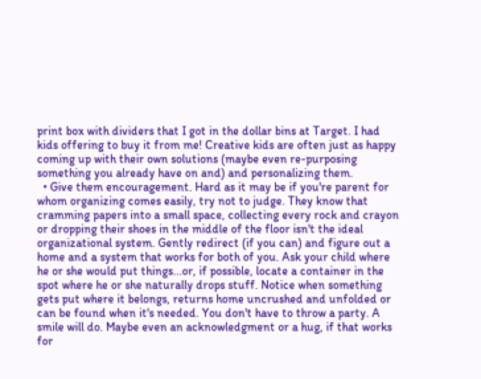print box with dividers that I got in the dollar bins at Target. I had kids offering to buy it from me! Creative kids are often just as happy coming up with their own solutions (maybe even re-purposing something you already have on and) and personalizing them.
  • Give them encouragement. Hard as it may be if you're parent for whom organizing comes easily, try not to judge. They know that cramming papers into a small space, collecting every rock and crayon or dropping their shoes in the middle of the floor isn't the ideal organizational system. Gently redirect (if you can) and figure out a home and a system that works for both of you. Ask your child where he or she would put things...or, if possible, locate a container in the spot where he or she naturally drops stuff. Notice when something gets put where it belongs, returns home uncrushed and unfolded or can be found when it's needed. You don't have to throw a party. A smile will do. Maybe even an acknowledgment or a hug, if that works for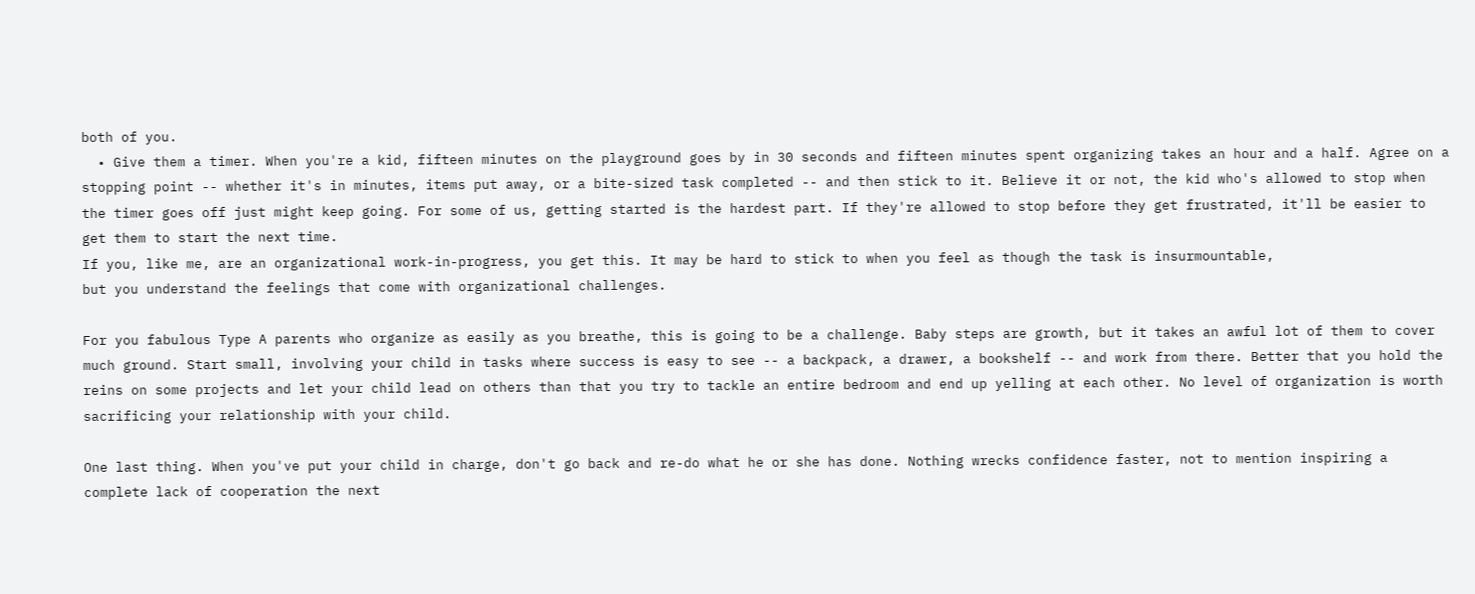both of you.
  • Give them a timer. When you're a kid, fifteen minutes on the playground goes by in 30 seconds and fifteen minutes spent organizing takes an hour and a half. Agree on a stopping point -- whether it's in minutes, items put away, or a bite-sized task completed -- and then stick to it. Believe it or not, the kid who's allowed to stop when the timer goes off just might keep going. For some of us, getting started is the hardest part. If they're allowed to stop before they get frustrated, it'll be easier to get them to start the next time.
If you, like me, are an organizational work-in-progress, you get this. It may be hard to stick to when you feel as though the task is insurmountable,
but you understand the feelings that come with organizational challenges.

For you fabulous Type A parents who organize as easily as you breathe, this is going to be a challenge. Baby steps are growth, but it takes an awful lot of them to cover much ground. Start small, involving your child in tasks where success is easy to see -- a backpack, a drawer, a bookshelf -- and work from there. Better that you hold the reins on some projects and let your child lead on others than that you try to tackle an entire bedroom and end up yelling at each other. No level of organization is worth sacrificing your relationship with your child.

One last thing. When you've put your child in charge, don't go back and re-do what he or she has done. Nothing wrecks confidence faster, not to mention inspiring a complete lack of cooperation the next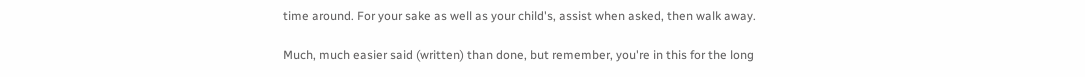time around. For your sake as well as your child's, assist when asked, then walk away.

Much, much easier said (written) than done, but remember, you're in this for the long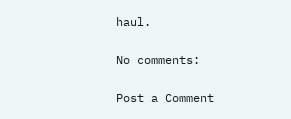haul.

No comments:

Post a Comment